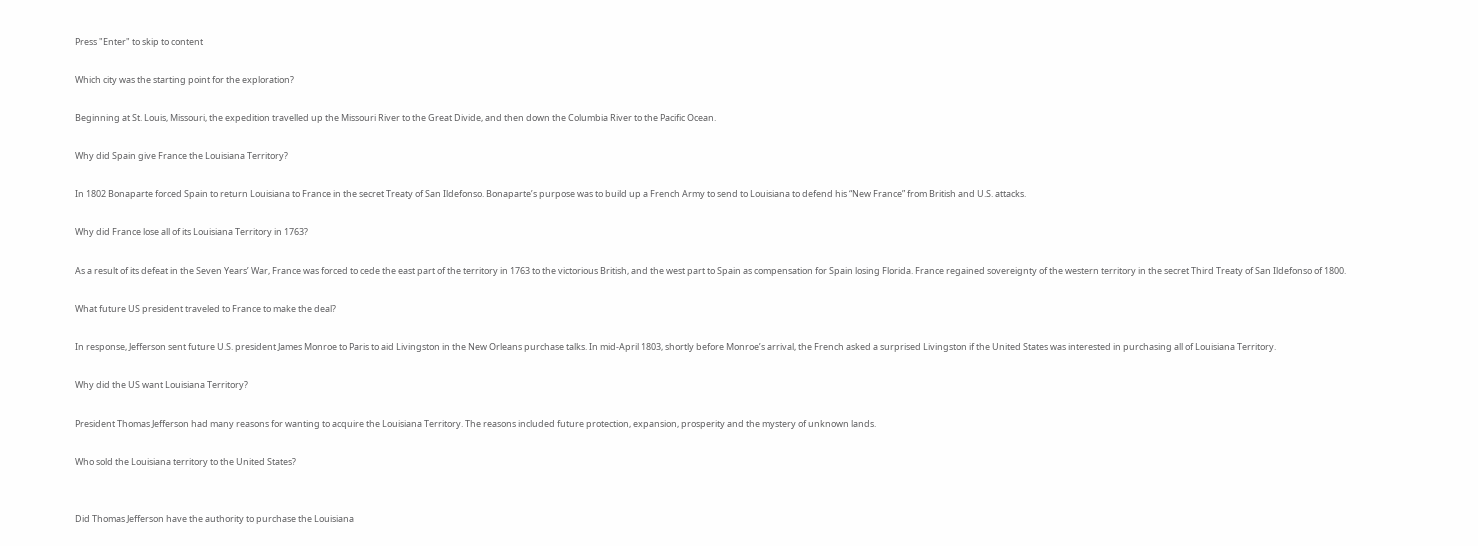Press "Enter" to skip to content

Which city was the starting point for the exploration?

Beginning at St. Louis, Missouri, the expedition travelled up the Missouri River to the Great Divide, and then down the Columbia River to the Pacific Ocean.

Why did Spain give France the Louisiana Territory?

In 1802 Bonaparte forced Spain to return Louisiana to France in the secret Treaty of San Ildefonso. Bonaparte’s purpose was to build up a French Army to send to Louisiana to defend his “New France” from British and U.S. attacks.

Why did France lose all of its Louisiana Territory in 1763?

As a result of its defeat in the Seven Years’ War, France was forced to cede the east part of the territory in 1763 to the victorious British, and the west part to Spain as compensation for Spain losing Florida. France regained sovereignty of the western territory in the secret Third Treaty of San Ildefonso of 1800.

What future US president traveled to France to make the deal?

In response, Jefferson sent future U.S. president James Monroe to Paris to aid Livingston in the New Orleans purchase talks. In mid-April 1803, shortly before Monroe’s arrival, the French asked a surprised Livingston if the United States was interested in purchasing all of Louisiana Territory.

Why did the US want Louisiana Territory?

President Thomas Jefferson had many reasons for wanting to acquire the Louisiana Territory. The reasons included future protection, expansion, prosperity and the mystery of unknown lands.

Who sold the Louisiana territory to the United States?


Did Thomas Jefferson have the authority to purchase the Louisiana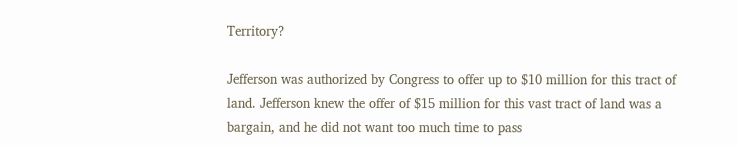Territory?

Jefferson was authorized by Congress to offer up to $10 million for this tract of land. Jefferson knew the offer of $15 million for this vast tract of land was a bargain, and he did not want too much time to pass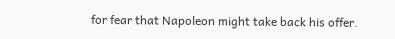for fear that Napoleon might take back his offer.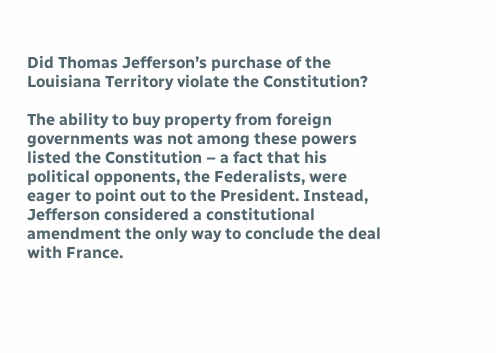Did Thomas Jefferson’s purchase of the Louisiana Territory violate the Constitution?

The ability to buy property from foreign governments was not among these powers listed the Constitution – a fact that his political opponents, the Federalists, were eager to point out to the President. Instead, Jefferson considered a constitutional amendment the only way to conclude the deal with France.